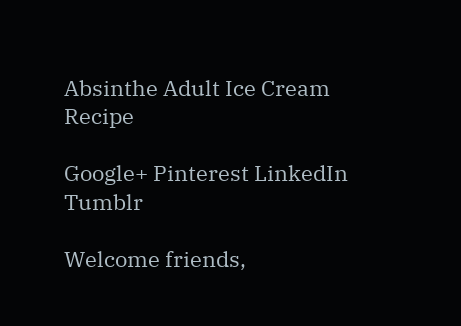Absinthe Adult Ice Cream Recipe

Google+ Pinterest LinkedIn Tumblr

Welcome friends,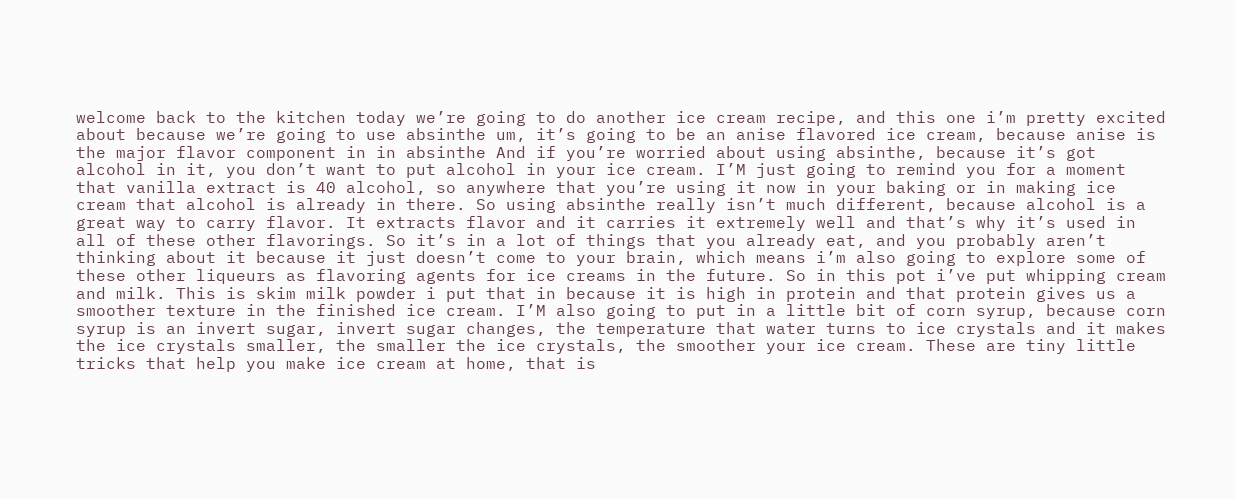welcome back to the kitchen today we’re going to do another ice cream recipe, and this one i’m pretty excited about because we’re going to use absinthe um, it’s going to be an anise flavored ice cream, because anise is the major flavor component in in absinthe And if you’re worried about using absinthe, because it’s got alcohol in it, you don’t want to put alcohol in your ice cream. I’M just going to remind you for a moment that vanilla extract is 40 alcohol, so anywhere that you’re using it now in your baking or in making ice cream that alcohol is already in there. So using absinthe really isn’t much different, because alcohol is a great way to carry flavor. It extracts flavor and it carries it extremely well and that’s why it’s used in all of these other flavorings. So it’s in a lot of things that you already eat, and you probably aren’t thinking about it because it just doesn’t come to your brain, which means i’m also going to explore some of these other liqueurs as flavoring agents for ice creams in the future. So in this pot i’ve put whipping cream and milk. This is skim milk powder i put that in because it is high in protein and that protein gives us a smoother texture in the finished ice cream. I’M also going to put in a little bit of corn syrup, because corn syrup is an invert sugar, invert sugar changes, the temperature that water turns to ice crystals and it makes the ice crystals smaller, the smaller the ice crystals, the smoother your ice cream. These are tiny little tricks that help you make ice cream at home, that is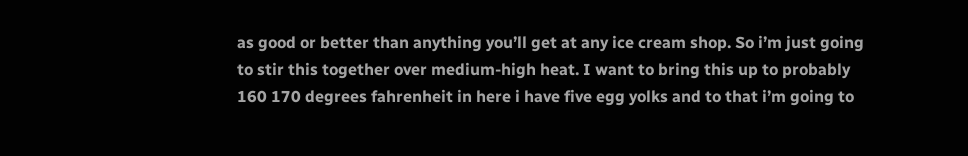as good or better than anything you’ll get at any ice cream shop. So i’m just going to stir this together over medium-high heat. I want to bring this up to probably 160 170 degrees fahrenheit in here i have five egg yolks and to that i’m going to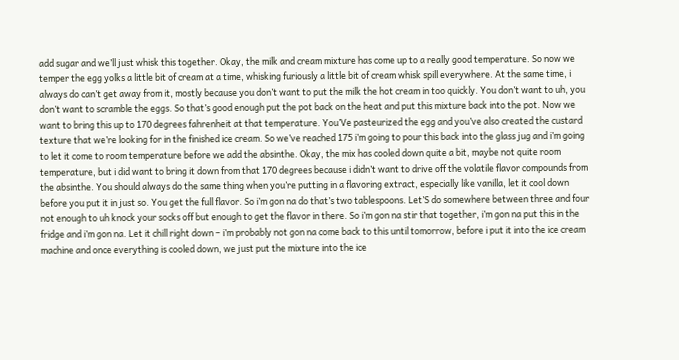add sugar and we’ll just whisk this together. Okay, the milk and cream mixture has come up to a really good temperature. So now we temper the egg yolks a little bit of cream at a time, whisking furiously a little bit of cream whisk spill everywhere. At the same time, i always do can’t get away from it, mostly because you don’t want to put the milk the hot cream in too quickly. You don’t want to uh, you don’t want to scramble the eggs. So that’s good enough put the pot back on the heat and put this mixture back into the pot. Now we want to bring this up to 170 degrees fahrenheit at that temperature. You’Ve pasteurized the egg and you’ve also created the custard texture that we’re looking for in the finished ice cream. So we’ve reached 175 i’m going to pour this back into the glass jug and i’m going to let it come to room temperature before we add the absinthe. Okay, the mix has cooled down quite a bit, maybe not quite room temperature, but i did want to bring it down from that 170 degrees because i didn’t want to drive off the volatile flavor compounds from the absinthe. You should always do the same thing when you’re putting in a flavoring extract, especially like vanilla, let it cool down before you put it in just so. You get the full flavor. So i’m gon na do that’s two tablespoons. Let’S do somewhere between three and four not enough to uh knock your socks off but enough to get the flavor in there. So i’m gon na stir that together, i’m gon na put this in the fridge and i’m gon na. Let it chill right down – i’m probably not gon na come back to this until tomorrow, before i put it into the ice cream machine and once everything is cooled down, we just put the mixture into the ice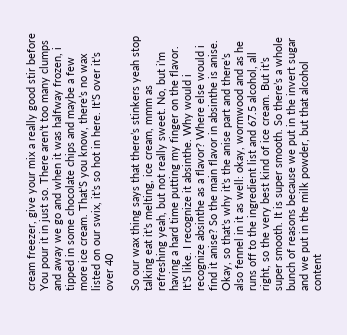cream freezer, give your mix a really good stir before You pour it in just so. There aren’t too many clumps and away we go and when it was halfway frozen, i tipped in some chocolate chips and maybe a few more ice cream. That’S you know, there’s no wax listed on our swix, it’s so hot in here. It’S over it’s over 40

So our wax thing says that there’s stinkers yeah stop talking eat it’s melting, ice cream, mmm as refreshing yeah, but not really sweet. No, but i’m having a hard time putting my finger on the flavor. It’S like. I recognize it absinthe. Why would i recognize absinthe as a flavor? Where else would i find it anise? So the main flavor in absinthe is anise. Okay, so that’s why it’s the anise part and there’s also fennel in it as well: okay, wormwood and as he runs off to the ingredient list and 67.5 alcohol, all right, so the very best kind of ice cream. But it’s super smooth. It is super smooth. So there’s a whole bunch of reasons because we put in the invert sugar and we put in the milk powder, but that alcohol content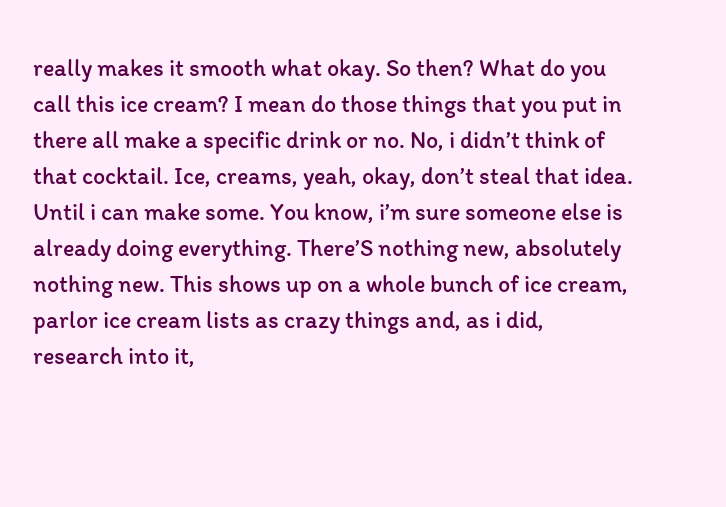really makes it smooth what okay. So then? What do you call this ice cream? I mean do those things that you put in there all make a specific drink or no. No, i didn’t think of that cocktail. Ice, creams, yeah, okay, don’t steal that idea. Until i can make some. You know, i’m sure someone else is already doing everything. There’S nothing new, absolutely nothing new. This shows up on a whole bunch of ice cream, parlor ice cream lists as crazy things and, as i did, research into it,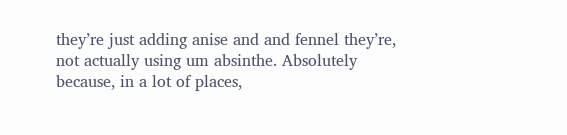they’re just adding anise and and fennel they’re, not actually using um absinthe. Absolutely because, in a lot of places,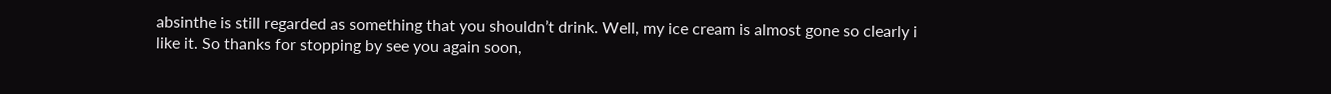absinthe is still regarded as something that you shouldn’t drink. Well, my ice cream is almost gone so clearly i like it. So thanks for stopping by see you again soon,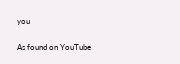you

As found on YouTube